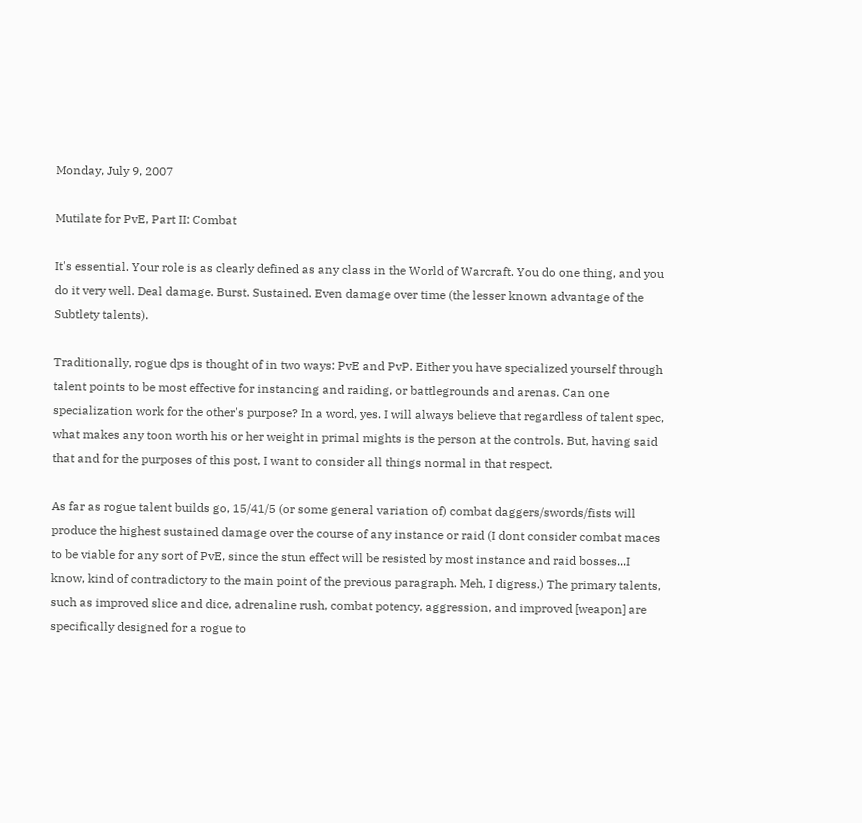Monday, July 9, 2007

Mutilate for PvE, Part II: Combat

It's essential. Your role is as clearly defined as any class in the World of Warcraft. You do one thing, and you do it very well. Deal damage. Burst. Sustained. Even damage over time (the lesser known advantage of the Subtlety talents).

Traditionally, rogue dps is thought of in two ways: PvE and PvP. Either you have specialized yourself through talent points to be most effective for instancing and raiding, or battlegrounds and arenas. Can one specialization work for the other's purpose? In a word, yes. I will always believe that regardless of talent spec, what makes any toon worth his or her weight in primal mights is the person at the controls. But, having said that and for the purposes of this post, I want to consider all things normal in that respect.

As far as rogue talent builds go, 15/41/5 (or some general variation of) combat daggers/swords/fists will produce the highest sustained damage over the course of any instance or raid (I dont consider combat maces to be viable for any sort of PvE, since the stun effect will be resisted by most instance and raid bosses...I know, kind of contradictory to the main point of the previous paragraph. Meh, I digress.) The primary talents, such as improved slice and dice, adrenaline rush, combat potency, aggression, and improved [weapon] are specifically designed for a rogue to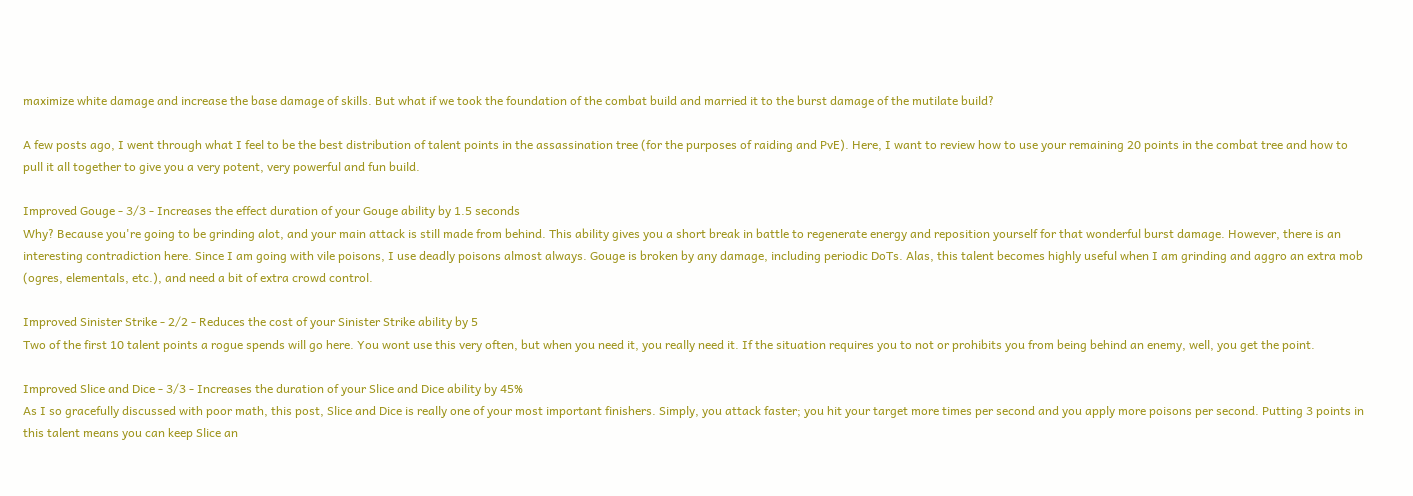maximize white damage and increase the base damage of skills. But what if we took the foundation of the combat build and married it to the burst damage of the mutilate build?

A few posts ago, I went through what I feel to be the best distribution of talent points in the assassination tree (for the purposes of raiding and PvE). Here, I want to review how to use your remaining 20 points in the combat tree and how to pull it all together to give you a very potent, very powerful and fun build.

Improved Gouge - 3/3 - Increases the effect duration of your Gouge ability by 1.5 seconds
Why? Because you're going to be grinding alot, and your main attack is still made from behind. This ability gives you a short break in battle to regenerate energy and reposition yourself for that wonderful burst damage. However, there is an interesting contradiction here. Since I am going with vile poisons, I use deadly poisons almost always. Gouge is broken by any damage, including periodic DoTs. Alas, this talent becomes highly useful when I am grinding and aggro an extra mob (ogres, elementals, etc.), and need a bit of extra crowd control.

Improved Sinister Strike - 2/2 - Reduces the cost of your Sinister Strike ability by 5
Two of the first 10 talent points a rogue spends will go here. You wont use this very often, but when you need it, you really need it. If the situation requires you to not or prohibits you from being behind an enemy, well, you get the point.

Improved Slice and Dice - 3/3 - Increases the duration of your Slice and Dice ability by 45%
As I so gracefully discussed with poor math, this post, Slice and Dice is really one of your most important finishers. Simply, you attack faster; you hit your target more times per second and you apply more poisons per second. Putting 3 points in this talent means you can keep Slice an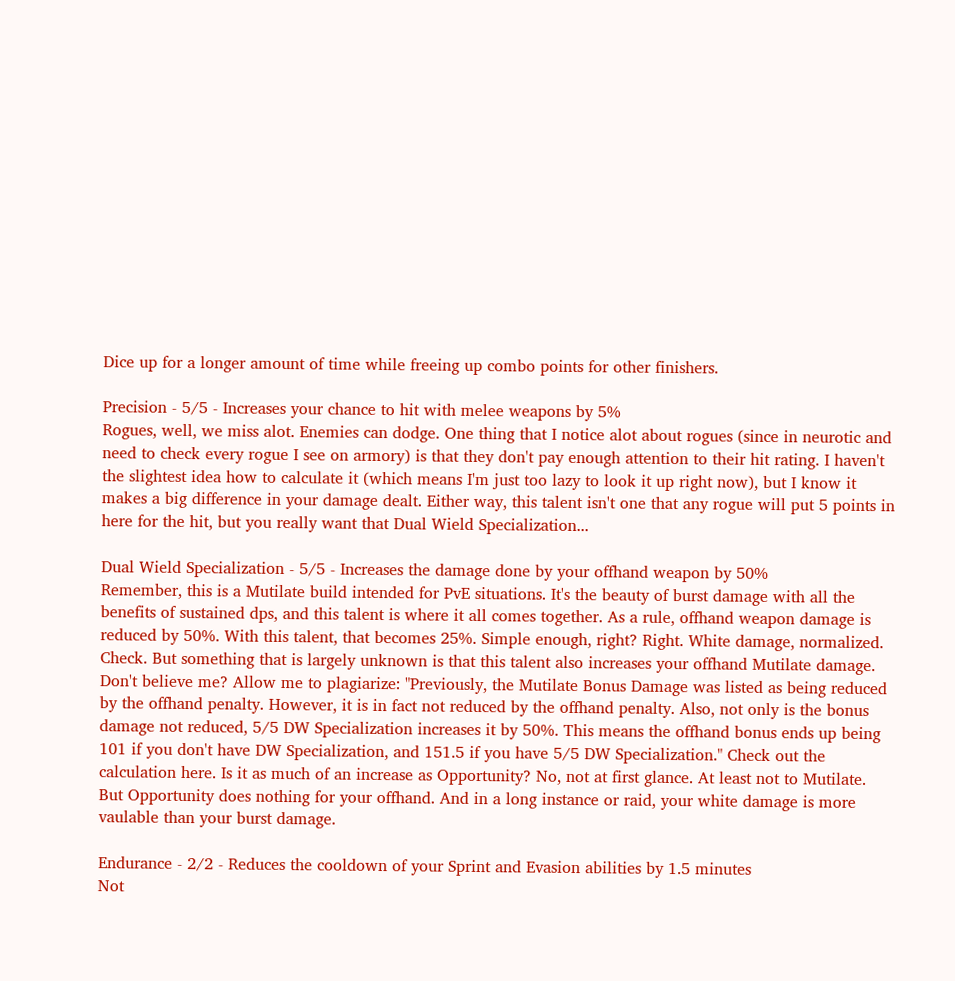Dice up for a longer amount of time while freeing up combo points for other finishers.

Precision - 5/5 - Increases your chance to hit with melee weapons by 5%
Rogues, well, we miss alot. Enemies can dodge. One thing that I notice alot about rogues (since in neurotic and need to check every rogue I see on armory) is that they don't pay enough attention to their hit rating. I haven't the slightest idea how to calculate it (which means I'm just too lazy to look it up right now), but I know it makes a big difference in your damage dealt. Either way, this talent isn't one that any rogue will put 5 points in here for the hit, but you really want that Dual Wield Specialization...

Dual Wield Specialization - 5/5 - Increases the damage done by your offhand weapon by 50%
Remember, this is a Mutilate build intended for PvE situations. It's the beauty of burst damage with all the benefits of sustained dps, and this talent is where it all comes together. As a rule, offhand weapon damage is reduced by 50%. With this talent, that becomes 25%. Simple enough, right? Right. White damage, normalized. Check. But something that is largely unknown is that this talent also increases your offhand Mutilate damage. Don't believe me? Allow me to plagiarize: "Previously, the Mutilate Bonus Damage was listed as being reduced by the offhand penalty. However, it is in fact not reduced by the offhand penalty. Also, not only is the bonus damage not reduced, 5/5 DW Specialization increases it by 50%. This means the offhand bonus ends up being 101 if you don't have DW Specialization, and 151.5 if you have 5/5 DW Specialization." Check out the calculation here. Is it as much of an increase as Opportunity? No, not at first glance. At least not to Mutilate. But Opportunity does nothing for your offhand. And in a long instance or raid, your white damage is more vaulable than your burst damage.

Endurance - 2/2 - Reduces the cooldown of your Sprint and Evasion abilities by 1.5 minutes
Not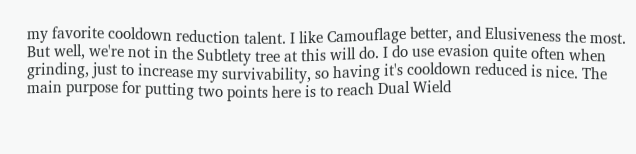my favorite cooldown reduction talent. I like Camouflage better, and Elusiveness the most. But well, we're not in the Subtlety tree at this will do. I do use evasion quite often when grinding, just to increase my survivability, so having it's cooldown reduced is nice. The main purpose for putting two points here is to reach Dual Wield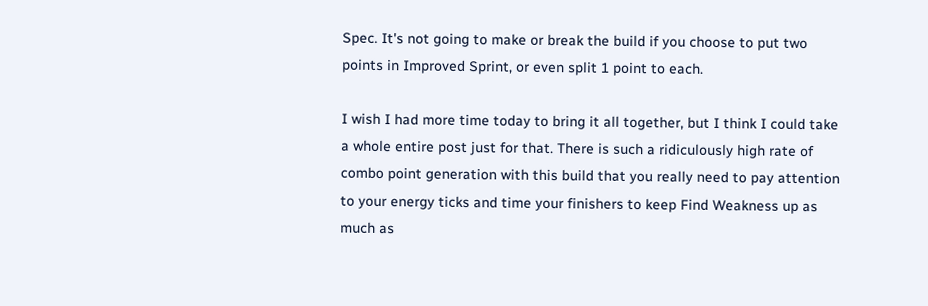Spec. It's not going to make or break the build if you choose to put two points in Improved Sprint, or even split 1 point to each.

I wish I had more time today to bring it all together, but I think I could take a whole entire post just for that. There is such a ridiculously high rate of combo point generation with this build that you really need to pay attention to your energy ticks and time your finishers to keep Find Weakness up as much as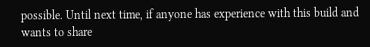possible. Until next time, if anyone has experience with this build and wants to share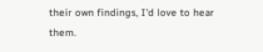their own findings, I'd love to hear them.